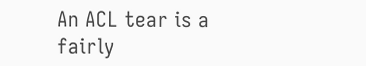An ACL tear is a fairly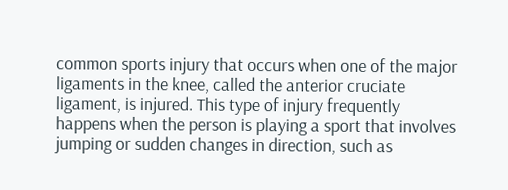common sports injury that occurs when one of the major ligaments in the knee, called the anterior cruciate ligament, is injured. This type of injury frequently happens when the person is playing a sport that involves jumping or sudden changes in direction, such as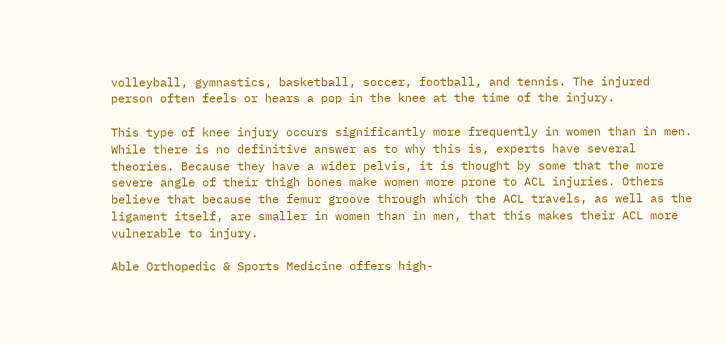volleyball, gymnastics, basketball, soccer, football, and tennis. The injured person often feels or hears a pop in the knee at the time of the injury.

This type of knee injury occurs significantly more frequently in women than in men. While there is no definitive answer as to why this is, experts have several theories. Because they have a wider pelvis, it is thought by some that the more severe angle of their thigh bones make women more prone to ACL injuries. Others believe that because the femur groove through which the ACL travels, as well as the ligament itself, are smaller in women than in men, that this makes their ACL more vulnerable to injury.

Able Orthopedic & Sports Medicine offers high-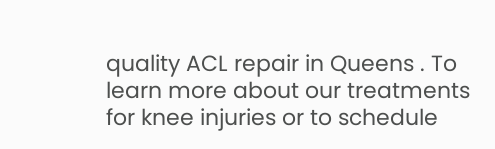quality ACL repair in Queens . To learn more about our treatments for knee injuries or to schedule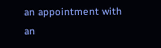an appointment with an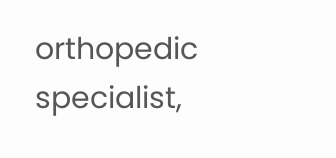orthopedic specialist,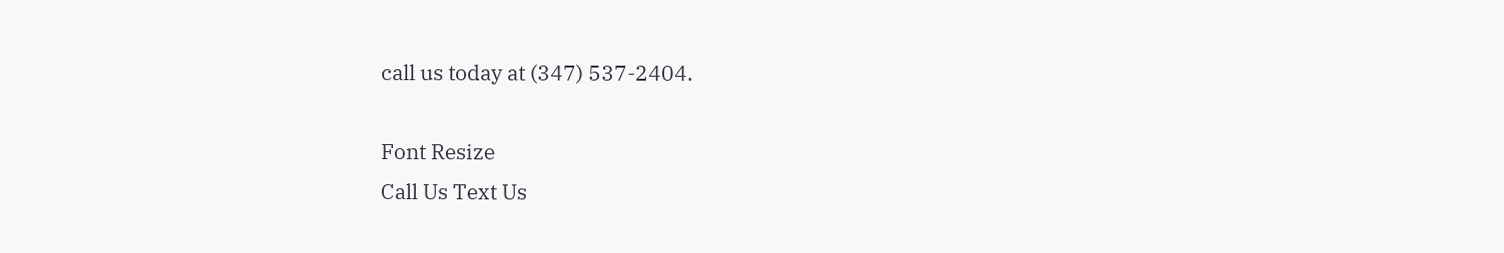call us today at (347) 537-2404.

Font Resize
Call Us Text Us